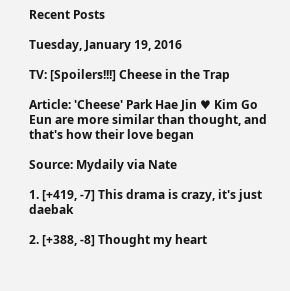Recent Posts

Tuesday, January 19, 2016

TV: [Spoilers!!!] Cheese in the Trap

Article: 'Cheese' Park Hae Jin ♥ Kim Go Eun are more similar than thought, and that's how their love began

Source: Mydaily via Nate

1. [+419, -7] This drama is crazy, it's just daebak

2. [+388, -8] Thought my heart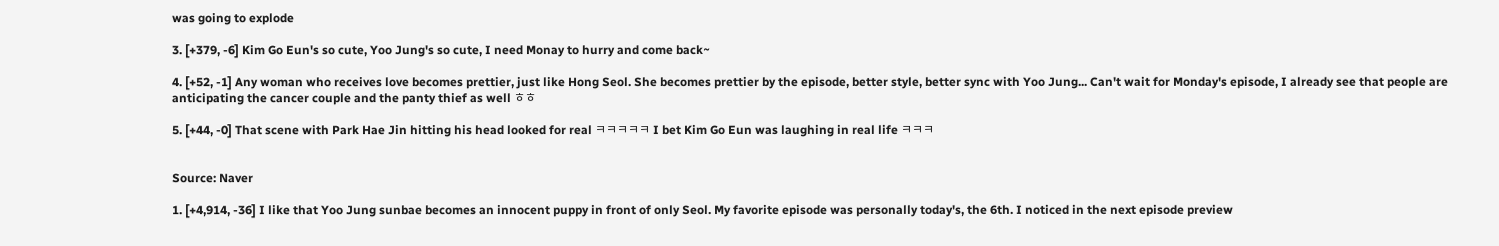was going to explode

3. [+379, -6] Kim Go Eun's so cute, Yoo Jung's so cute, I need Monay to hurry and come back~

4. [+52, -1] Any woman who receives love becomes prettier, just like Hong Seol. She becomes prettier by the episode, better style, better sync with Yoo Jung... Can't wait for Monday's episode, I already see that people are anticipating the cancer couple and the panty thief as well ㅎㅎ

5. [+44, -0] That scene with Park Hae Jin hitting his head looked for real ㅋㅋㅋㅋㅋ I bet Kim Go Eun was laughing in real life ㅋㅋㅋ


Source: Naver

1. [+4,914, -36] I like that Yoo Jung sunbae becomes an innocent puppy in front of only Seol. My favorite episode was personally today's, the 6th. I noticed in the next episode preview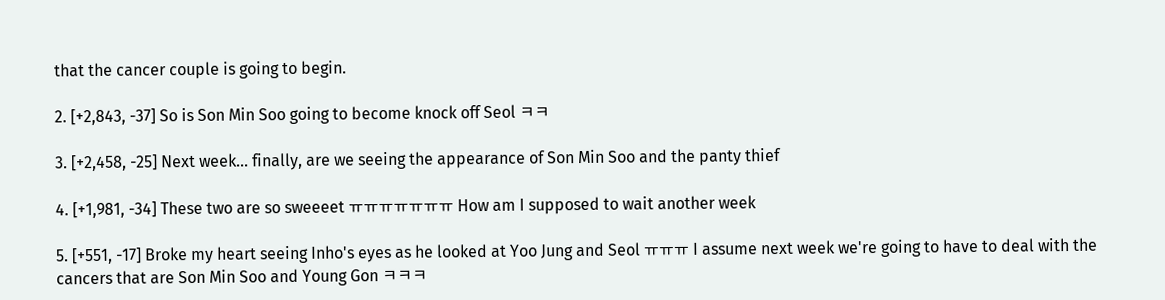that the cancer couple is going to begin.

2. [+2,843, -37] So is Son Min Soo going to become knock off Seol ㅋㅋ

3. [+2,458, -25] Next week... finally, are we seeing the appearance of Son Min Soo and the panty thief

4. [+1,981, -34] These two are so sweeeet ㅠㅠㅠㅠㅠㅠㅠ How am I supposed to wait another week

5. [+551, -17] Broke my heart seeing Inho's eyes as he looked at Yoo Jung and Seol ㅠㅠㅠ I assume next week we're going to have to deal with the cancers that are Son Min Soo and Young Gon ㅋㅋㅋ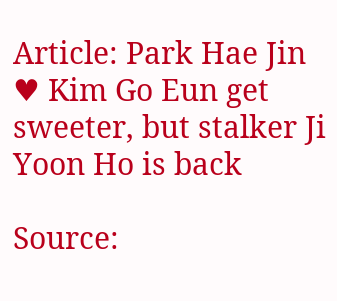Article: Park Hae Jin ♥ Kim Go Eun get sweeter, but stalker Ji Yoon Ho is back

Source: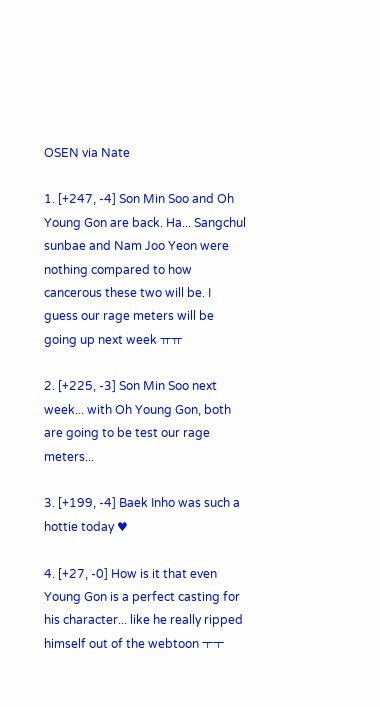OSEN via Nate

1. [+247, -4] Son Min Soo and Oh Young Gon are back. Ha... Sangchul sunbae and Nam Joo Yeon were nothing compared to how cancerous these two will be. I guess our rage meters will be going up next week ㅠㅠ

2. [+225, -3] Son Min Soo next week... with Oh Young Gon, both are going to be test our rage meters...

3. [+199, -4] Baek Inho was such a hottie today ♥

4. [+27, -0] How is it that even Young Gon is a perfect casting for his character... like he really ripped himself out of the webtoon ㅜㅜ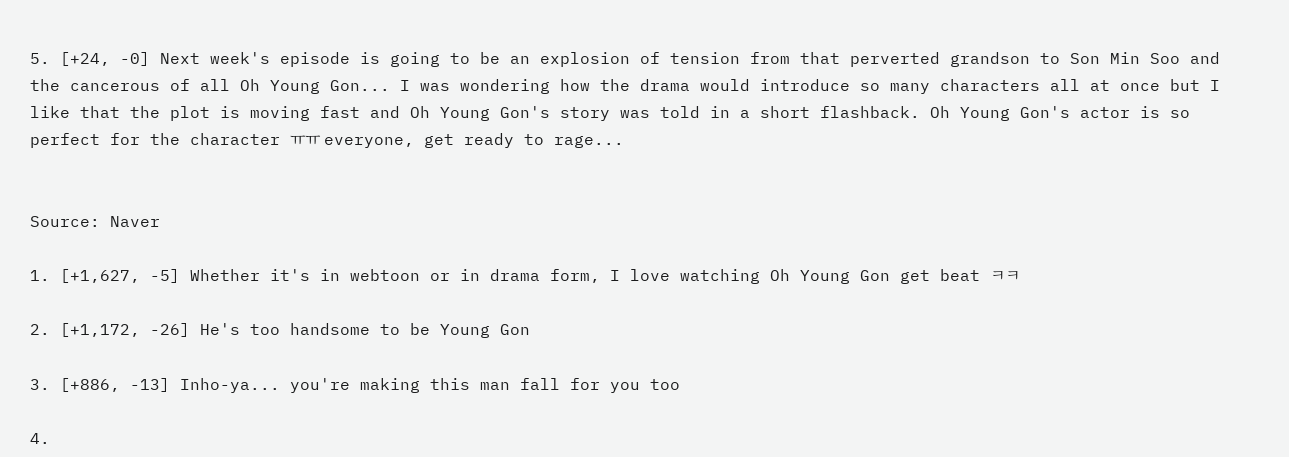5. [+24, -0] Next week's episode is going to be an explosion of tension from that perverted grandson to Son Min Soo and the cancerous of all Oh Young Gon... I was wondering how the drama would introduce so many characters all at once but I like that the plot is moving fast and Oh Young Gon's story was told in a short flashback. Oh Young Gon's actor is so perfect for the character ㅠㅠ everyone, get ready to rage...


Source: Naver

1. [+1,627, -5] Whether it's in webtoon or in drama form, I love watching Oh Young Gon get beat ㅋㅋ

2. [+1,172, -26] He's too handsome to be Young Gon

3. [+886, -13] Inho-ya... you're making this man fall for you too

4.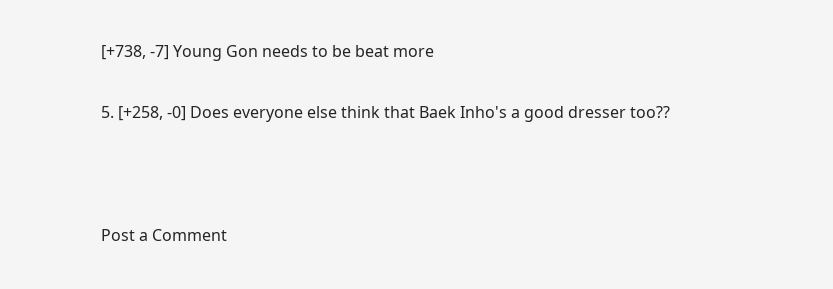[+738, -7] Young Gon needs to be beat more

5. [+258, -0] Does everyone else think that Baek Inho's a good dresser too??



Post a Comment